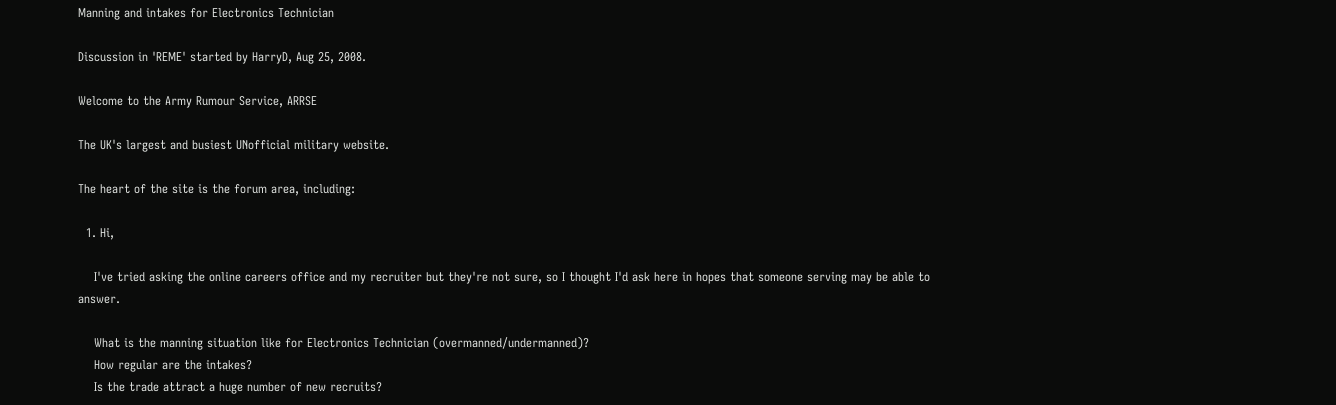Manning and intakes for Electronics Technician

Discussion in 'REME' started by HarryD, Aug 25, 2008.

Welcome to the Army Rumour Service, ARRSE

The UK's largest and busiest UNofficial military website.

The heart of the site is the forum area, including:

  1. Hi,

    I've tried asking the online careers office and my recruiter but they're not sure, so I thought I'd ask here in hopes that someone serving may be able to answer.

    What is the manning situation like for Electronics Technician (overmanned/undermanned)?
    How regular are the intakes?
    Is the trade attract a huge number of new recruits?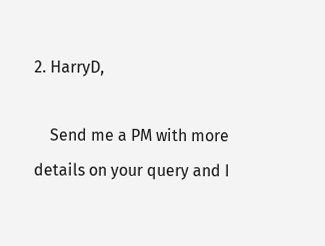2. HarryD,

    Send me a PM with more details on your query and I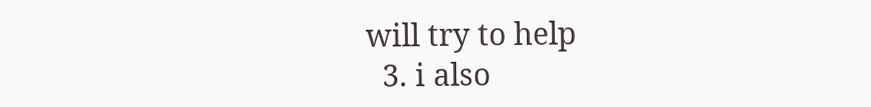will try to help
  3. i also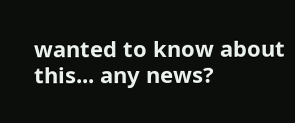wanted to know about this... any news?